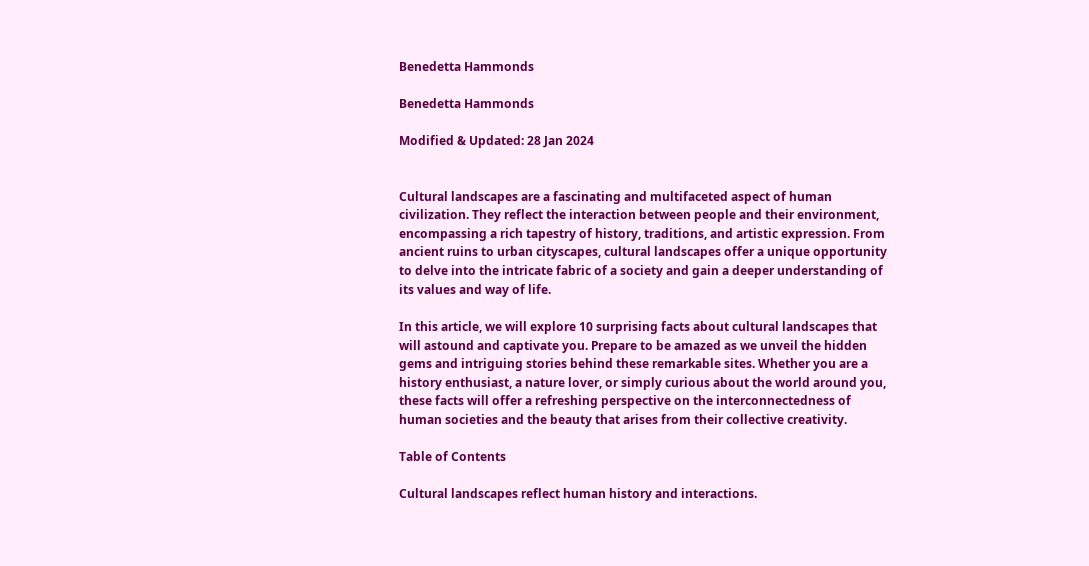Benedetta Hammonds

Benedetta Hammonds

Modified & Updated: 28 Jan 2024


Cultural landscapes are a fascinating and multifaceted aspect of human civilization. They reflect the interaction between people and their environment, encompassing a rich tapestry of history, traditions, and artistic expression. From ancient ruins to urban cityscapes, cultural landscapes offer a unique opportunity to delve into the intricate fabric of a society and gain a deeper understanding of its values and way of life.

In this article, we will explore 10 surprising facts about cultural landscapes that will astound and captivate you. Prepare to be amazed as we unveil the hidden gems and intriguing stories behind these remarkable sites. Whether you are a history enthusiast, a nature lover, or simply curious about the world around you, these facts will offer a refreshing perspective on the interconnectedness of human societies and the beauty that arises from their collective creativity.

Table of Contents

Cultural landscapes reflect human history and interactions.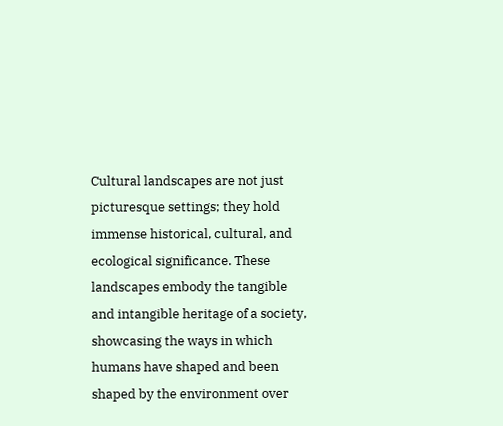Cultural landscapes are not just picturesque settings; they hold immense historical, cultural, and ecological significance. These landscapes embody the tangible and intangible heritage of a society, showcasing the ways in which humans have shaped and been shaped by the environment over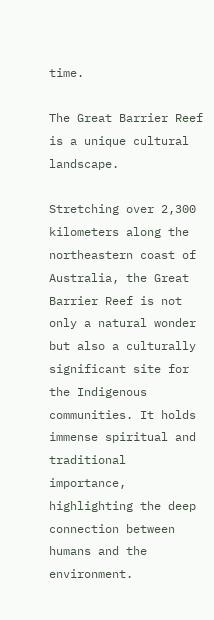time.

The Great Barrier Reef is a unique cultural landscape.

Stretching over 2,300 kilometers along the northeastern coast of Australia, the Great Barrier Reef is not only a natural wonder but also a culturally significant site for the Indigenous communities. It holds immense spiritual and traditional importance, highlighting the deep connection between humans and the environment.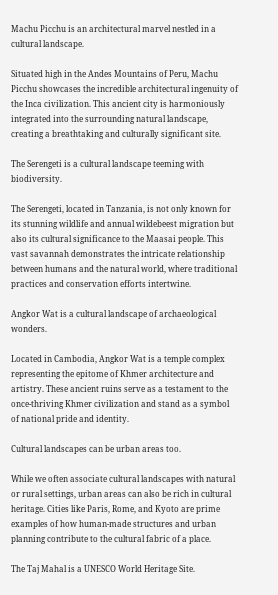Machu Picchu is an architectural marvel nestled in a cultural landscape.

Situated high in the Andes Mountains of Peru, Machu Picchu showcases the incredible architectural ingenuity of the Inca civilization. This ancient city is harmoniously integrated into the surrounding natural landscape, creating a breathtaking and culturally significant site.

The Serengeti is a cultural landscape teeming with biodiversity.

The Serengeti, located in Tanzania, is not only known for its stunning wildlife and annual wildebeest migration but also its cultural significance to the Maasai people. This vast savannah demonstrates the intricate relationship between humans and the natural world, where traditional practices and conservation efforts intertwine.

Angkor Wat is a cultural landscape of archaeological wonders.

Located in Cambodia, Angkor Wat is a temple complex representing the epitome of Khmer architecture and artistry. These ancient ruins serve as a testament to the once-thriving Khmer civilization and stand as a symbol of national pride and identity.

Cultural landscapes can be urban areas too.

While we often associate cultural landscapes with natural or rural settings, urban areas can also be rich in cultural heritage. Cities like Paris, Rome, and Kyoto are prime examples of how human-made structures and urban planning contribute to the cultural fabric of a place.

The Taj Mahal is a UNESCO World Heritage Site.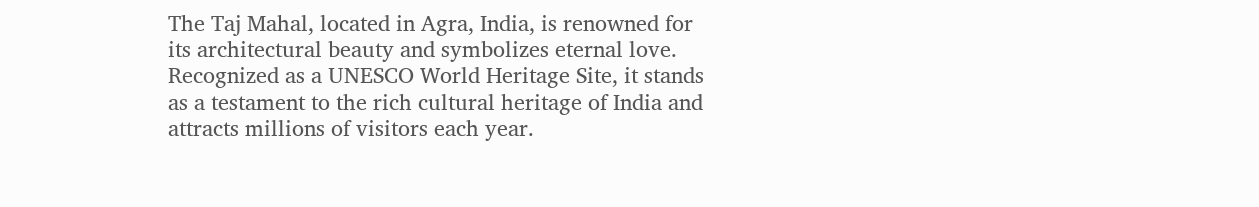The Taj Mahal, located in Agra, India, is renowned for its architectural beauty and symbolizes eternal love. Recognized as a UNESCO World Heritage Site, it stands as a testament to the rich cultural heritage of India and attracts millions of visitors each year.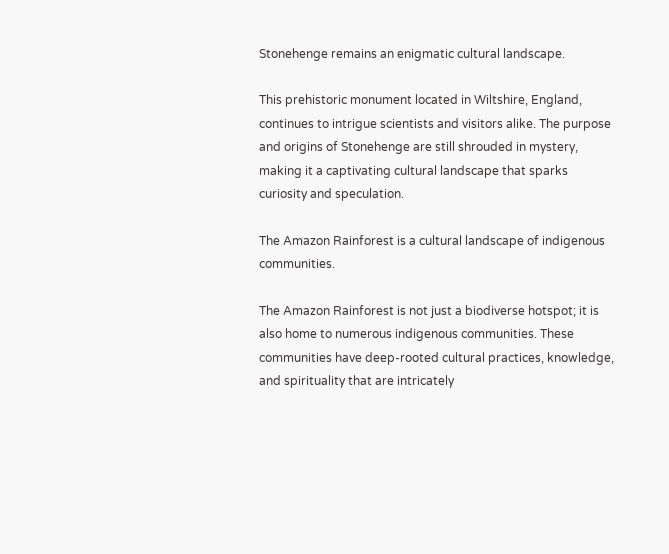Stonehenge remains an enigmatic cultural landscape.

This prehistoric monument located in Wiltshire, England, continues to intrigue scientists and visitors alike. The purpose and origins of Stonehenge are still shrouded in mystery, making it a captivating cultural landscape that sparks curiosity and speculation.

The Amazon Rainforest is a cultural landscape of indigenous communities.

The Amazon Rainforest is not just a biodiverse hotspot; it is also home to numerous indigenous communities. These communities have deep-rooted cultural practices, knowledge, and spirituality that are intricately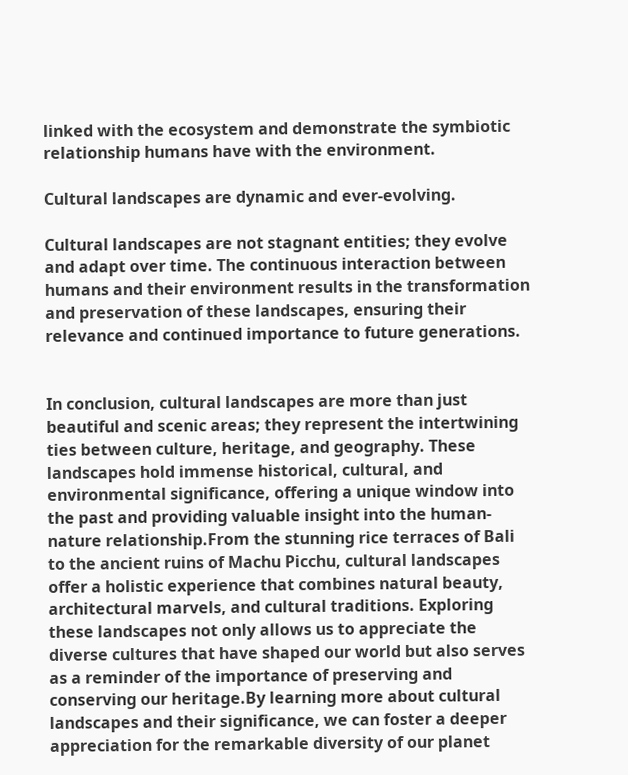linked with the ecosystem and demonstrate the symbiotic relationship humans have with the environment.

Cultural landscapes are dynamic and ever-evolving.

Cultural landscapes are not stagnant entities; they evolve and adapt over time. The continuous interaction between humans and their environment results in the transformation and preservation of these landscapes, ensuring their relevance and continued importance to future generations.


In conclusion, cultural landscapes are more than just beautiful and scenic areas; they represent the intertwining ties between culture, heritage, and geography. These landscapes hold immense historical, cultural, and environmental significance, offering a unique window into the past and providing valuable insight into the human-nature relationship.From the stunning rice terraces of Bali to the ancient ruins of Machu Picchu, cultural landscapes offer a holistic experience that combines natural beauty, architectural marvels, and cultural traditions. Exploring these landscapes not only allows us to appreciate the diverse cultures that have shaped our world but also serves as a reminder of the importance of preserving and conserving our heritage.By learning more about cultural landscapes and their significance, we can foster a deeper appreciation for the remarkable diversity of our planet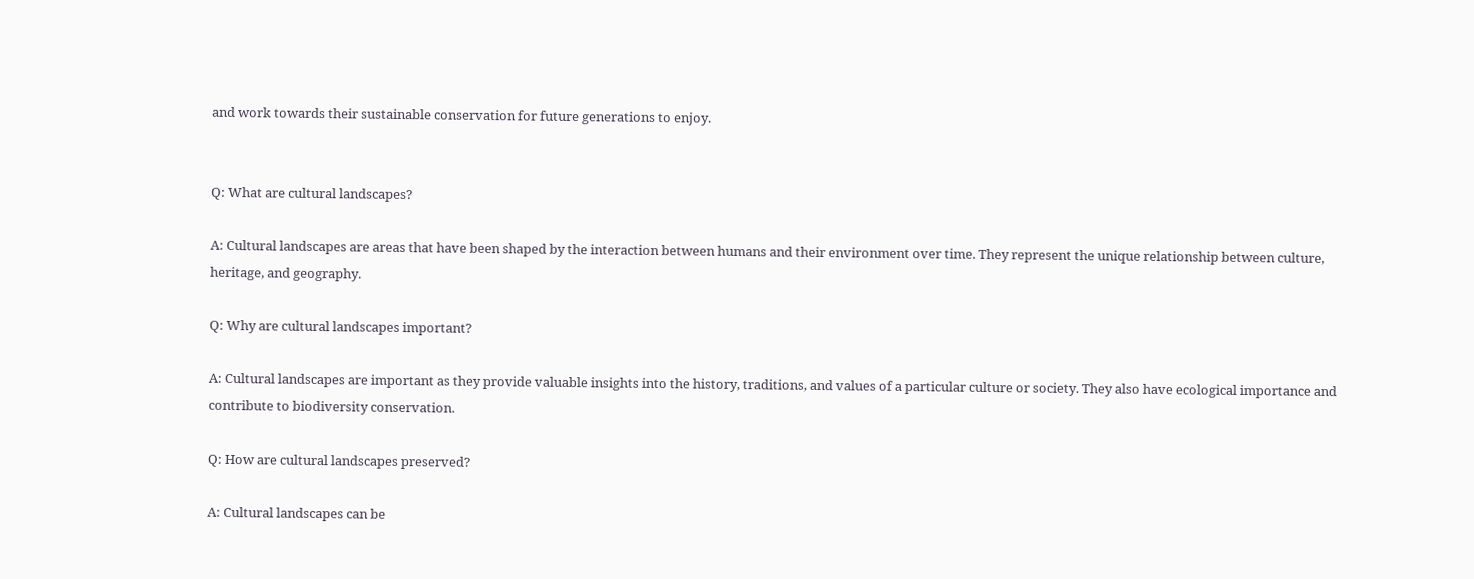and work towards their sustainable conservation for future generations to enjoy.


Q: What are cultural landscapes?

A: Cultural landscapes are areas that have been shaped by the interaction between humans and their environment over time. They represent the unique relationship between culture, heritage, and geography.

Q: Why are cultural landscapes important?

A: Cultural landscapes are important as they provide valuable insights into the history, traditions, and values of a particular culture or society. They also have ecological importance and contribute to biodiversity conservation.

Q: How are cultural landscapes preserved?

A: Cultural landscapes can be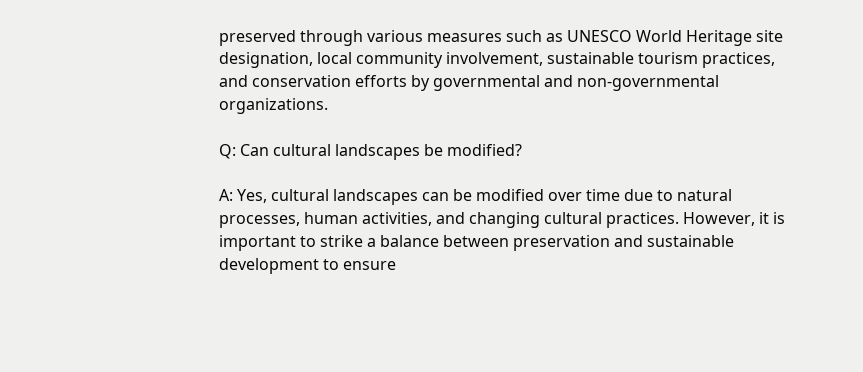preserved through various measures such as UNESCO World Heritage site designation, local community involvement, sustainable tourism practices, and conservation efforts by governmental and non-governmental organizations.

Q: Can cultural landscapes be modified?

A: Yes, cultural landscapes can be modified over time due to natural processes, human activities, and changing cultural practices. However, it is important to strike a balance between preservation and sustainable development to ensure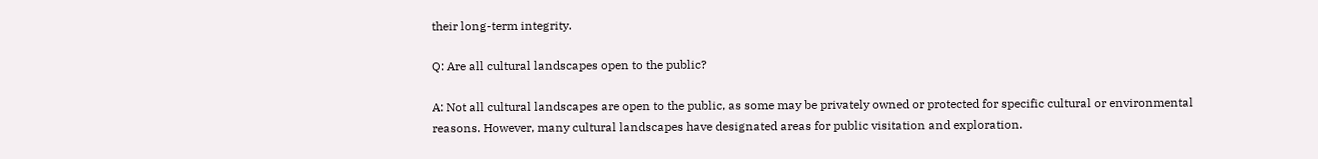their long-term integrity.

Q: Are all cultural landscapes open to the public?

A: Not all cultural landscapes are open to the public, as some may be privately owned or protected for specific cultural or environmental reasons. However, many cultural landscapes have designated areas for public visitation and exploration.